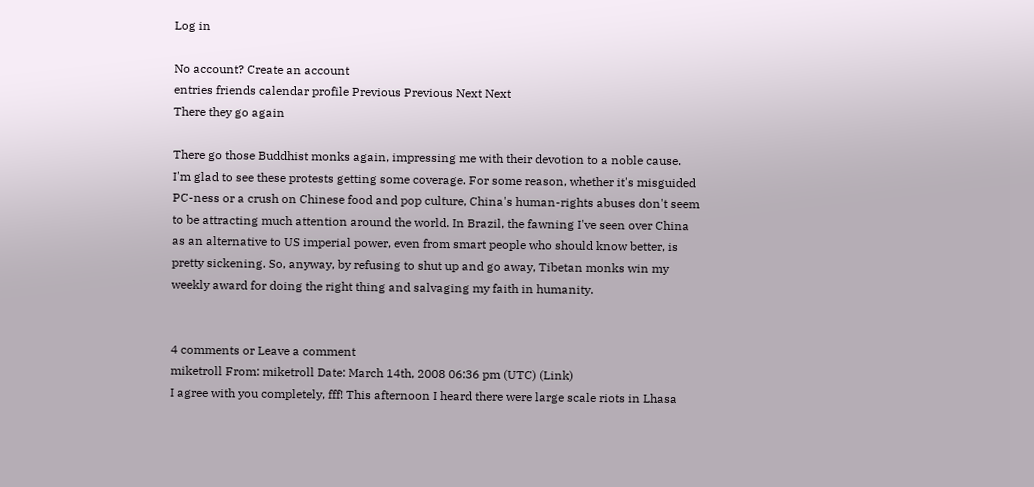Log in

No account? Create an account
entries friends calendar profile Previous Previous Next Next
There they go again

There go those Buddhist monks again, impressing me with their devotion to a noble cause. I'm glad to see these protests getting some coverage. For some reason, whether it's misguided PC-ness or a crush on Chinese food and pop culture, China's human-rights abuses don't seem to be attracting much attention around the world. In Brazil, the fawning I've seen over China as an alternative to US imperial power, even from smart people who should know better, is pretty sickening. So, anyway, by refusing to shut up and go away, Tibetan monks win my weekly award for doing the right thing and salvaging my faith in humanity.


4 comments or Leave a comment
miketroll From: miketroll Date: March 14th, 2008 06:36 pm (UTC) (Link)
I agree with you completely, fff! This afternoon I heard there were large scale riots in Lhasa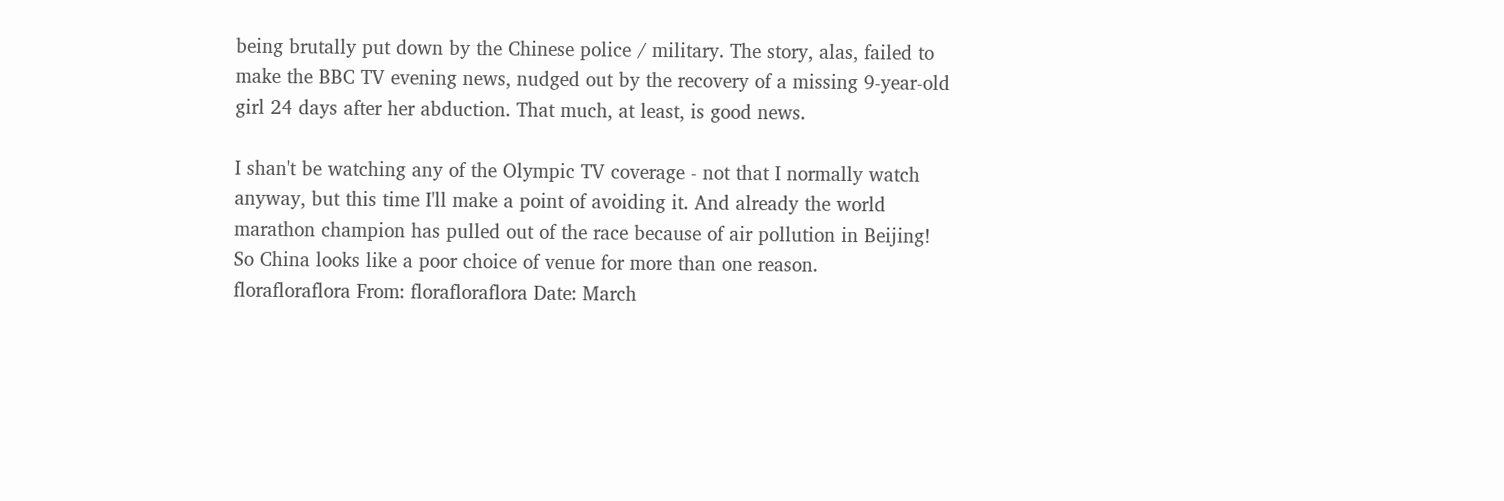being brutally put down by the Chinese police / military. The story, alas, failed to make the BBC TV evening news, nudged out by the recovery of a missing 9-year-old girl 24 days after her abduction. That much, at least, is good news.

I shan't be watching any of the Olympic TV coverage - not that I normally watch anyway, but this time I'll make a point of avoiding it. And already the world marathon champion has pulled out of the race because of air pollution in Beijing! So China looks like a poor choice of venue for more than one reason.
florafloraflora From: florafloraflora Date: March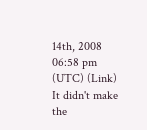14th, 2008 06:58 pm (UTC) (Link)
It didn't make the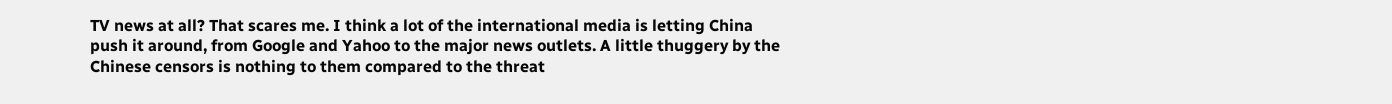TV news at all? That scares me. I think a lot of the international media is letting China push it around, from Google and Yahoo to the major news outlets. A little thuggery by the Chinese censors is nothing to them compared to the threat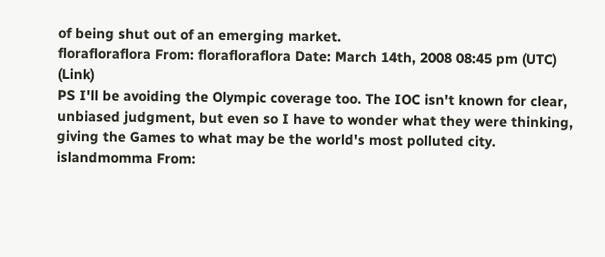of being shut out of an emerging market.
florafloraflora From: florafloraflora Date: March 14th, 2008 08:45 pm (UTC) (Link)
PS I'll be avoiding the Olympic coverage too. The IOC isn't known for clear, unbiased judgment, but even so I have to wonder what they were thinking, giving the Games to what may be the world's most polluted city.
islandmomma From: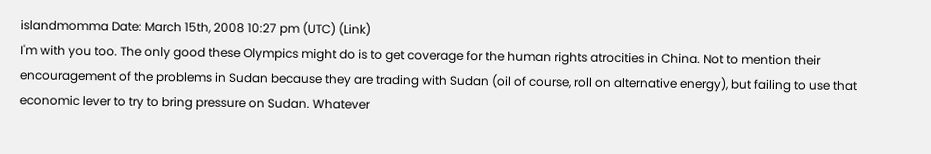islandmomma Date: March 15th, 2008 10:27 pm (UTC) (Link)
I'm with you too. The only good these Olympics might do is to get coverage for the human rights atrocities in China. Not to mention their encouragement of the problems in Sudan because they are trading with Sudan (oil of course, roll on alternative energy), but failing to use that economic lever to try to bring pressure on Sudan. Whatever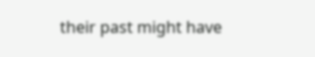their past might have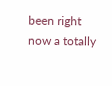been right now a totally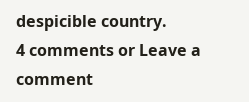despicible country.
4 comments or Leave a comment